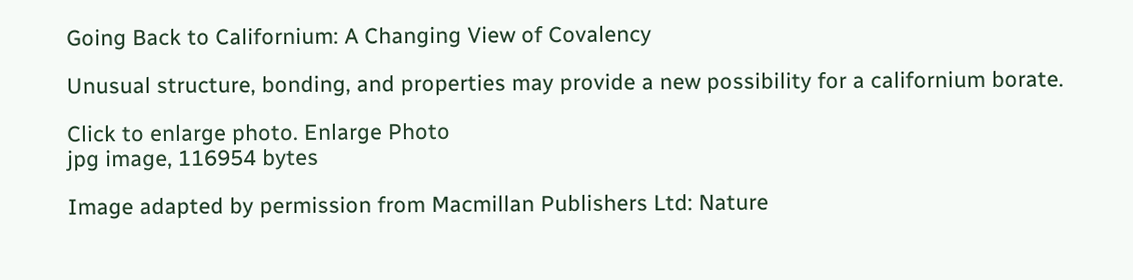Going Back to Californium: A Changing View of Covalency

Unusual structure, bonding, and properties may provide a new possibility for a californium borate.

Click to enlarge photo. Enlarge Photo
jpg image, 116954 bytes

Image adapted by permission from Macmillan Publishers Ltd: Nature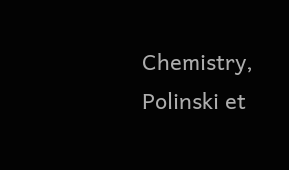Chemistry, Polinski et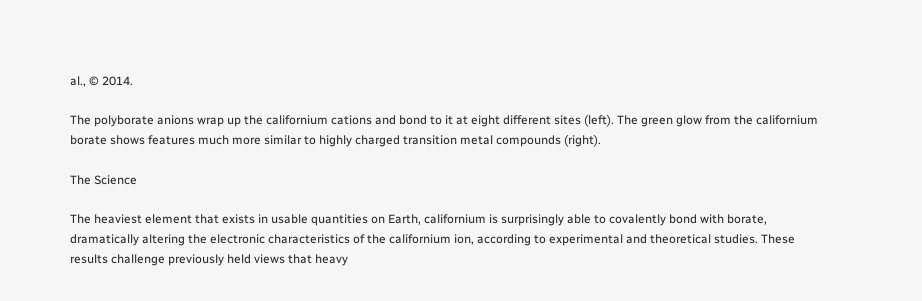al., © 2014.

The polyborate anions wrap up the californium cations and bond to it at eight different sites (left). The green glow from the californium borate shows features much more similar to highly charged transition metal compounds (right).

The Science

The heaviest element that exists in usable quantities on Earth, californium is surprisingly able to covalently bond with borate, dramatically altering the electronic characteristics of the californium ion, according to experimental and theoretical studies. These results challenge previously held views that heavy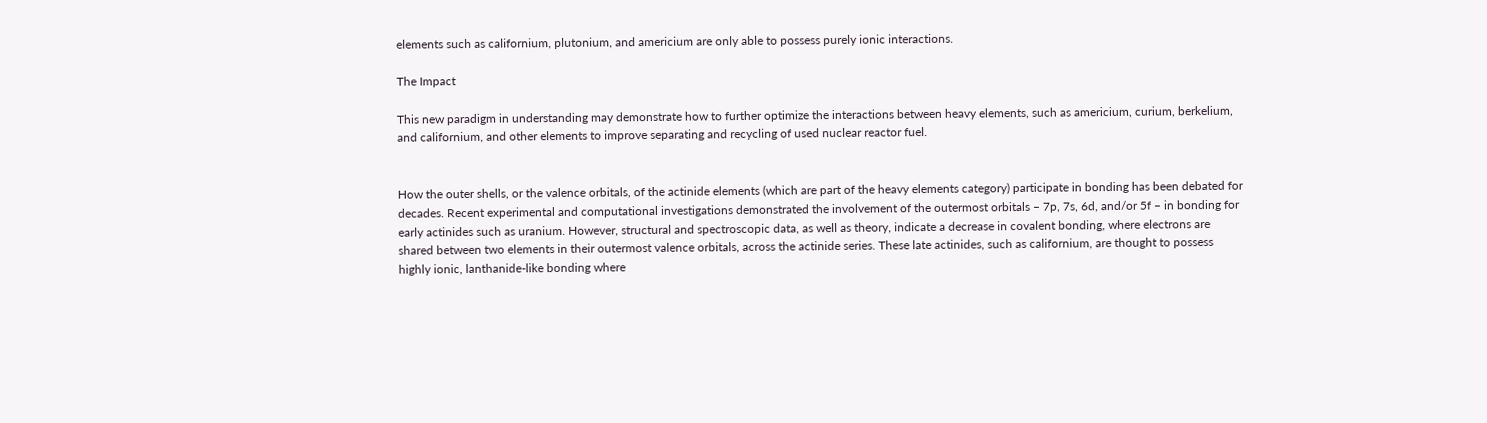elements such as californium, plutonium, and americium are only able to possess purely ionic interactions.

The Impact

This new paradigm in understanding may demonstrate how to further optimize the interactions between heavy elements, such as americium, curium, berkelium, and californium, and other elements to improve separating and recycling of used nuclear reactor fuel.


How the outer shells, or the valence orbitals, of the actinide elements (which are part of the heavy elements category) participate in bonding has been debated for decades. Recent experimental and computational investigations demonstrated the involvement of the outermost orbitals – 7p, 7s, 6d, and/or 5f – in bonding for early actinides such as uranium. However, structural and spectroscopic data, as well as theory, indicate a decrease in covalent bonding, where electrons are shared between two elements in their outermost valence orbitals, across the actinide series. These late actinides, such as californium, are thought to possess highly ionic, lanthanide-like bonding where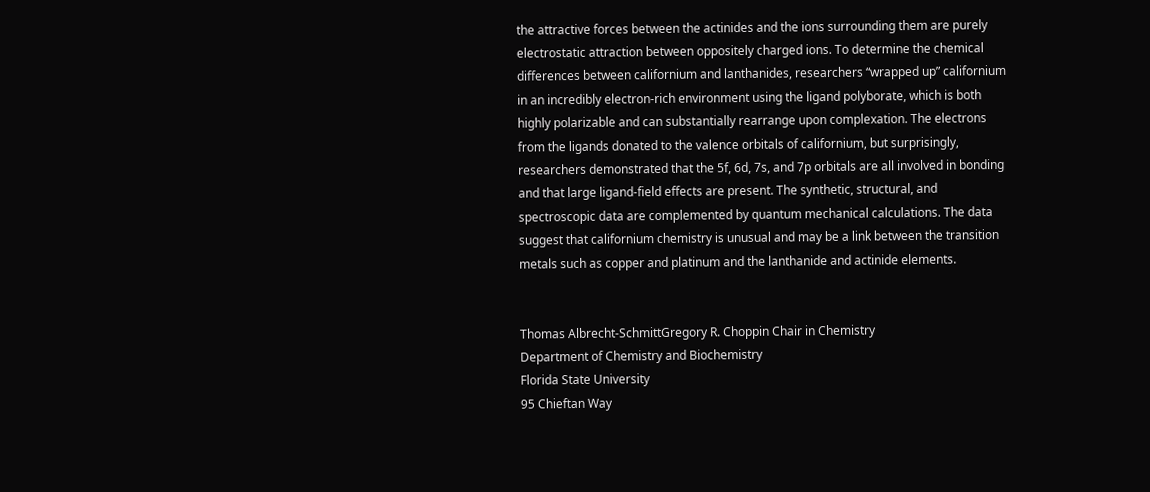the attractive forces between the actinides and the ions surrounding them are purely electrostatic attraction between oppositely charged ions. To determine the chemical differences between californium and lanthanides, researchers “wrapped up” californium in an incredibly electron-rich environment using the ligand polyborate, which is both highly polarizable and can substantially rearrange upon complexation. The electrons from the ligands donated to the valence orbitals of californium, but surprisingly, researchers demonstrated that the 5f, 6d, 7s, and 7p orbitals are all involved in bonding and that large ligand-field effects are present. The synthetic, structural, and spectroscopic data are complemented by quantum mechanical calculations. The data suggest that californium chemistry is unusual and may be a link between the transition metals such as copper and platinum and the lanthanide and actinide elements.


Thomas Albrecht-SchmittGregory R. Choppin Chair in Chemistry
Department of Chemistry and Biochemistry
Florida State University
95 Chieftan Way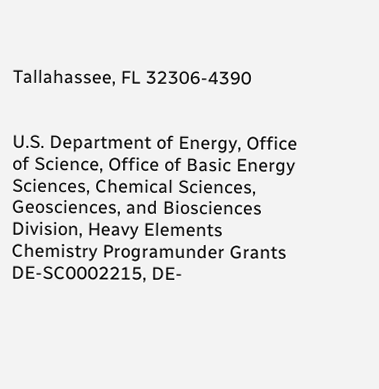Tallahassee, FL 32306-4390


U.S. Department of Energy, Office of Science, Office of Basic Energy Sciences, Chemical Sciences, Geosciences, and Biosciences Division, Heavy Elements Chemistry Programunder Grants DE-SC0002215, DE-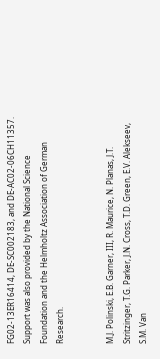FG02-13ER16414, DE-SC002183, and DE-AC02-06CH11357. Support was also provided by the National Science Foundation and the Helmholtz Association of German Research.


M.J. Polinski, E.B. Garner, III, R. Maurice, N. Planas, J.T. Stritzinger, T.G. Parker, J.N. Cross, T.D. Green, E.V. Alekseev, S.M. Van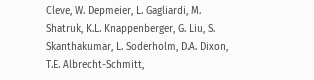Cleve, W. Depmeier, L. Gagliardi, M. Shatruk, K.L. Knappenberger, G. Liu, S. Skanthakumar, L. Soderholm, D.A. Dixon, T.E. Albrecht-Schmitt,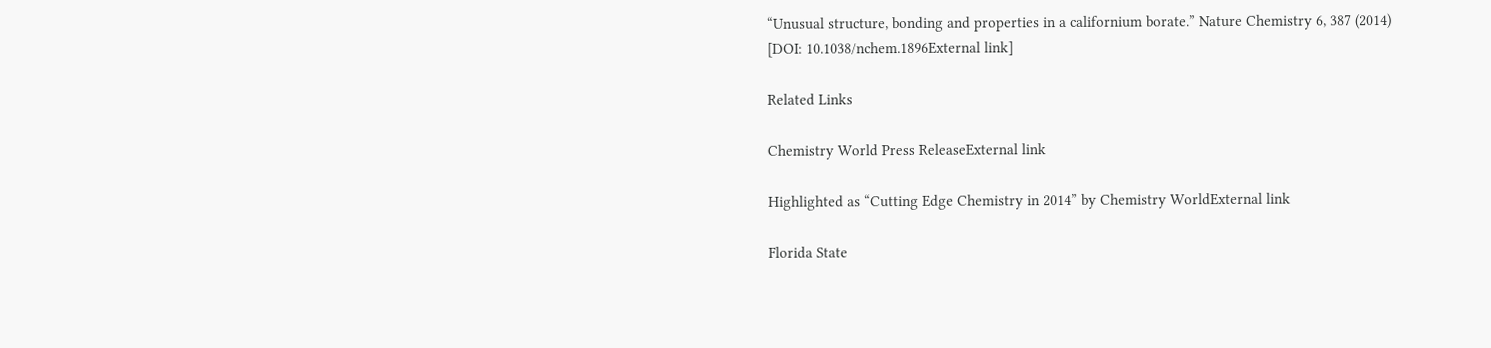“Unusual structure, bonding and properties in a californium borate.” Nature Chemistry 6, 387 (2014) [DOI: 10.1038/nchem.1896External link]

Related Links

Chemistry World Press ReleaseExternal link

Highlighted as “Cutting Edge Chemistry in 2014” by Chemistry WorldExternal link

Florida State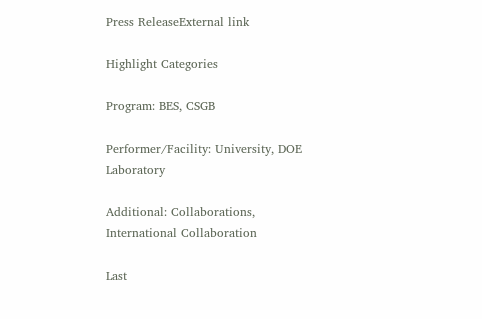Press ReleaseExternal link

Highlight Categories

Program: BES, CSGB

Performer/Facility: University, DOE Laboratory

Additional: Collaborations, International Collaboration

Last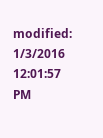modified: 1/3/2016 12:01:57 PM